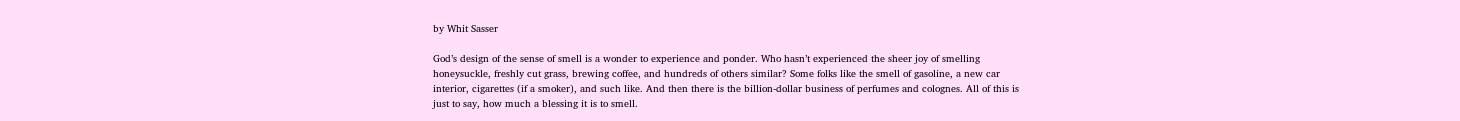by Whit Sasser

God’s design of the sense of smell is a wonder to experience and ponder. Who hasn’t experienced the sheer joy of smelling honeysuckle, freshly cut grass, brewing coffee, and hundreds of others similar? Some folks like the smell of gasoline, a new car interior, cigarettes (if a smoker), and such like. And then there is the billion-dollar business of perfumes and colognes. All of this is just to say, how much a blessing it is to smell.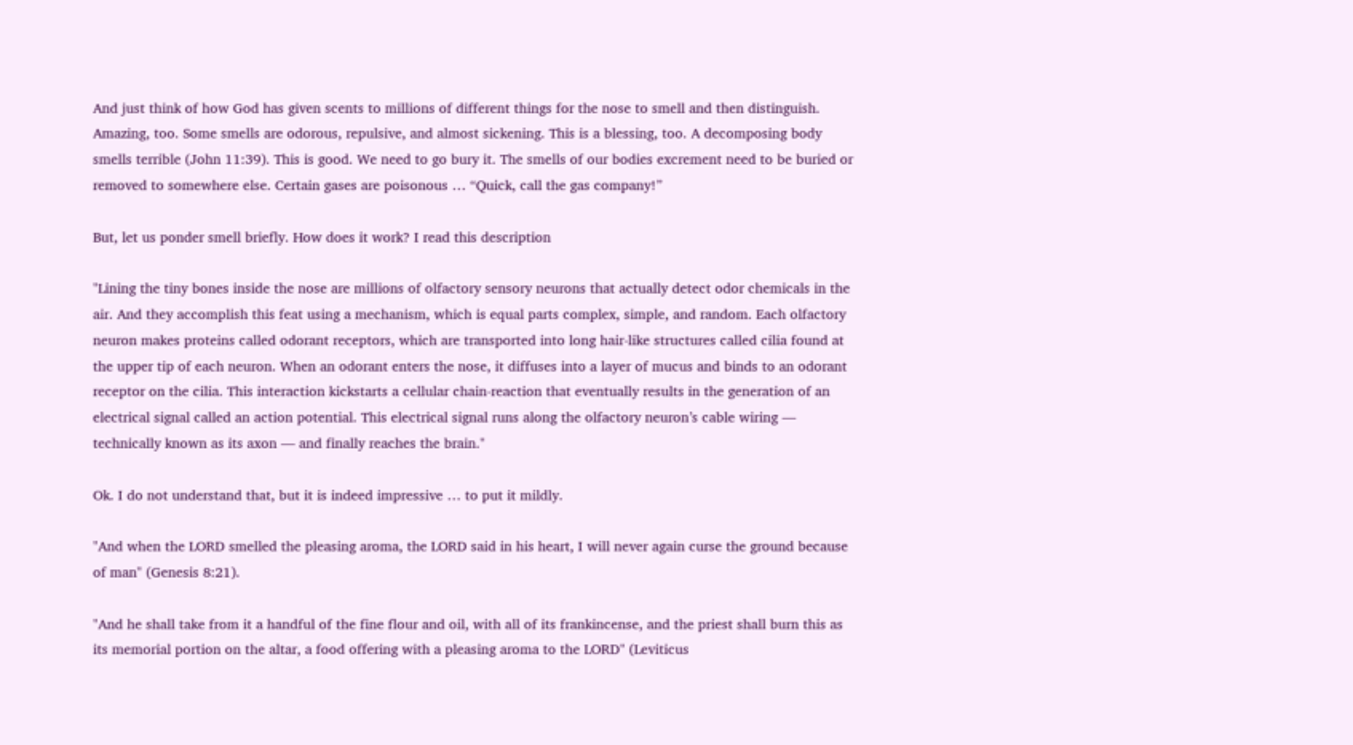And just think of how God has given scents to millions of different things for the nose to smell and then distinguish. Amazing, too. Some smells are odorous, repulsive, and almost sickening. This is a blessing, too. A decomposing body smells terrible (John 11:39). This is good. We need to go bury it. The smells of our bodies excrement need to be buried or removed to somewhere else. Certain gases are poisonous … “Quick, call the gas company!”

But, let us ponder smell briefly. How does it work? I read this description

"Lining the tiny bones inside the nose are millions of olfactory sensory neurons that actually detect odor chemicals in the air. And they accomplish this feat using a mechanism, which is equal parts complex, simple, and random. Each olfactory neuron makes proteins called odorant receptors, which are transported into long hair-like structures called cilia found at the upper tip of each neuron. When an odorant enters the nose, it diffuses into a layer of mucus and binds to an odorant receptor on the cilia. This interaction kickstarts a cellular chain-reaction that eventually results in the generation of an electrical signal called an action potential. This electrical signal runs along the olfactory neuron’s cable wiring — technically known as its axon — and finally reaches the brain."

Ok. I do not understand that, but it is indeed impressive … to put it mildly.

"And when the LORD smelled the pleasing aroma, the LORD said in his heart, I will never again curse the ground because of man" (Genesis 8:21).

"And he shall take from it a handful of the fine flour and oil, with all of its frankincense, and the priest shall burn this as its memorial portion on the altar, a food offering with a pleasing aroma to the LORD" (Leviticus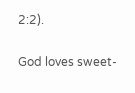2:2).

God loves sweet-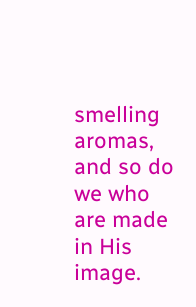smelling aromas, and so do we who are made in His image.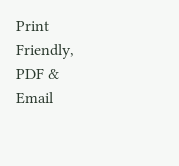Print Friendly, PDF & Email